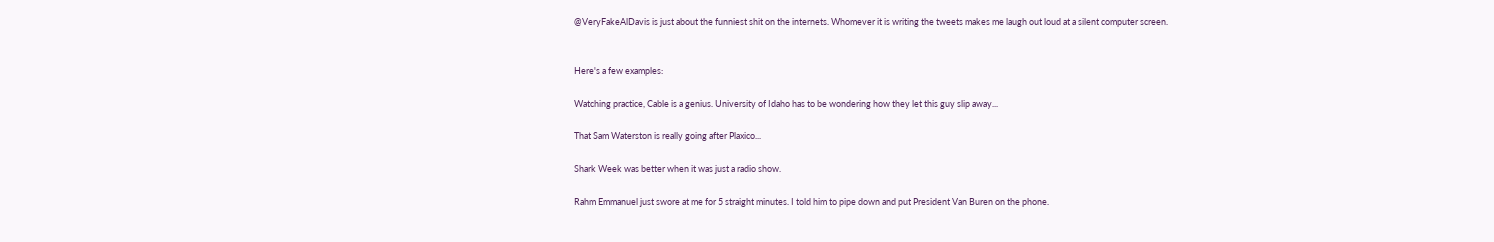@VeryFakeAlDavis is just about the funniest shit on the internets. Whomever it is writing the tweets makes me laugh out loud at a silent computer screen.


Here's a few examples:

Watching practice, Cable is a genius. University of Idaho has to be wondering how they let this guy slip away...

That Sam Waterston is really going after Plaxico...

Shark Week was better when it was just a radio show.

Rahm Emmanuel just swore at me for 5 straight minutes. I told him to pipe down and put President Van Buren on the phone.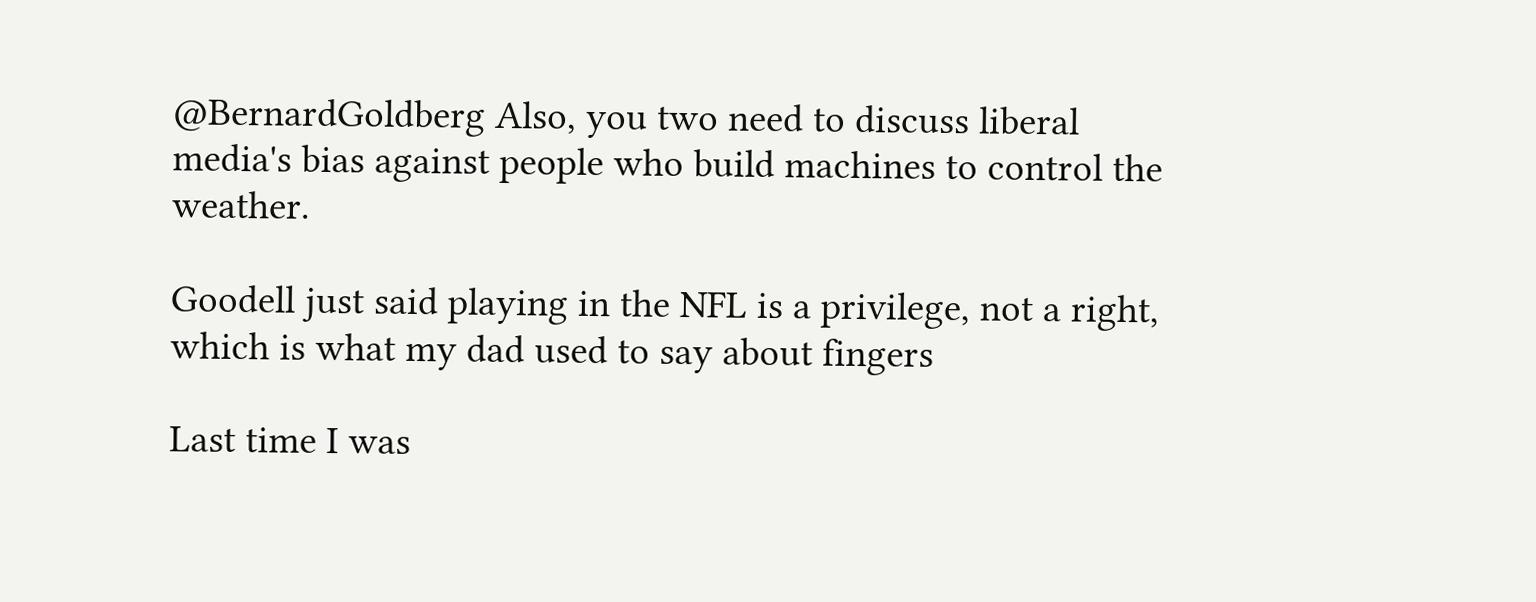@BernardGoldberg Also, you two need to discuss liberal media's bias against people who build machines to control the weather.

Goodell just said playing in the NFL is a privilege, not a right, which is what my dad used to say about fingers

Last time I was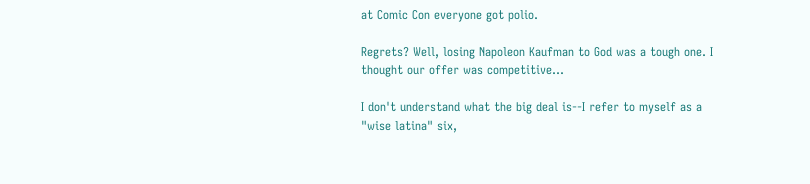at Comic Con everyone got polio.

Regrets? Well, losing Napoleon Kaufman to God was a tough one. I thought our offer was competitive...

I don't understand what the big deal is--I refer to myself as a "wise latina" six,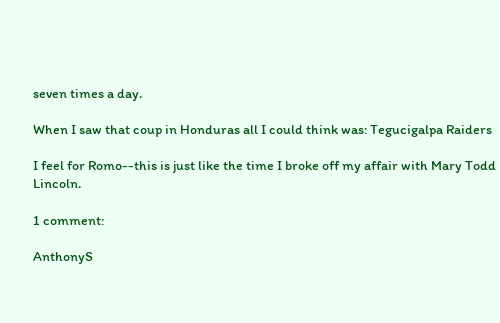seven times a day.

When I saw that coup in Honduras all I could think was: Tegucigalpa Raiders

I feel for Romo--this is just like the time I broke off my affair with Mary Todd Lincoln.

1 comment:

AnthonyS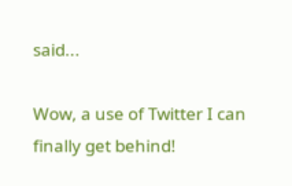said...

Wow, a use of Twitter I can finally get behind!